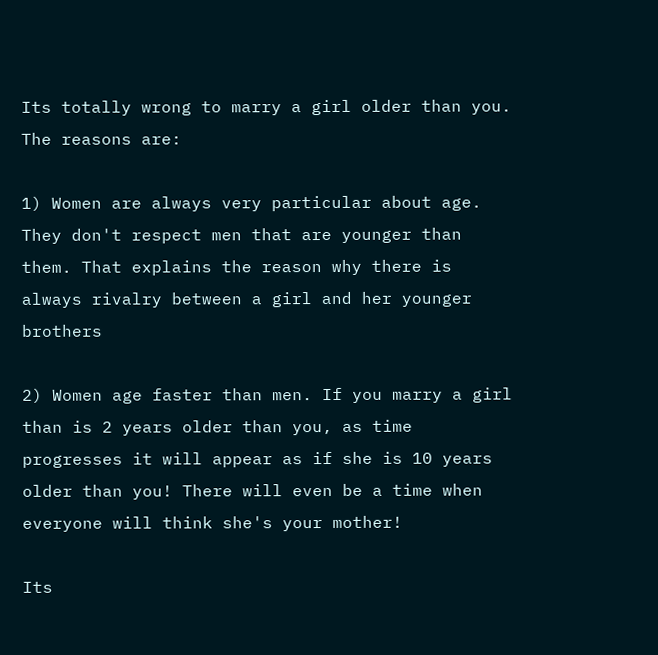Its totally wrong to marry a girl older than you. The reasons are:

1) Women are always very particular about age. They don't respect men that are younger than them. That explains the reason why there is always rivalry between a girl and her younger brothers

2) Women age faster than men. If you marry a girl than is 2 years older than you, as time progresses it will appear as if she is 10 years older than you! There will even be a time when everyone will think she's your mother!

Its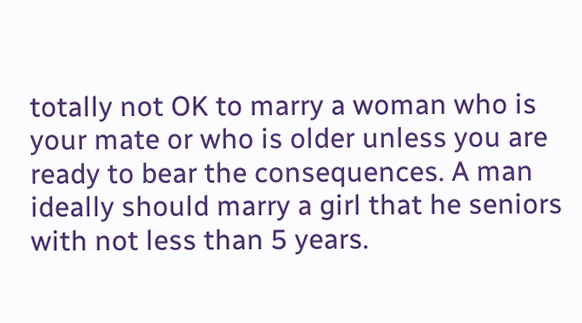totally not OK to marry a woman who is your mate or who is older unless you are ready to bear the consequences. A man ideally should marry a girl that he seniors with not less than 5 years.